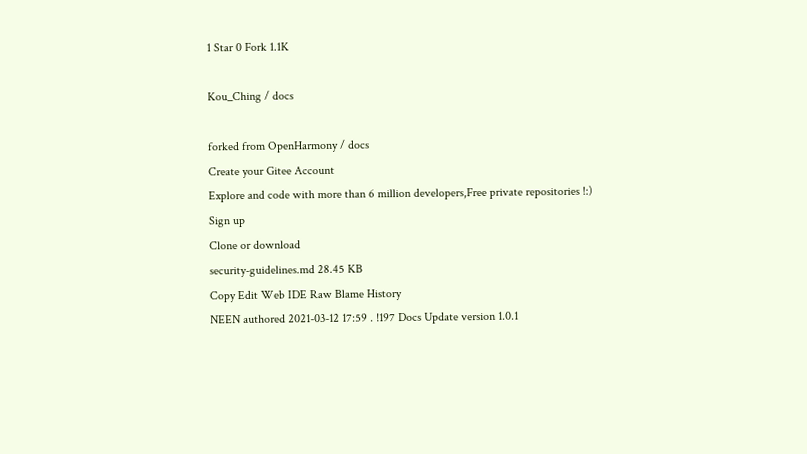1 Star 0 Fork 1.1K

Kou_Ching / docs

forked from OpenHarmony / docs
Create your Gitee Account
Explore and code with more than 6 million developers,Free private repositories !:)
Sign up
Clone or download
security-guidelines.md 28.45 KB
Copy Edit Web IDE Raw Blame History
NEEN authored 2021-03-12 17:59 . !197 Docs Update version 1.0.1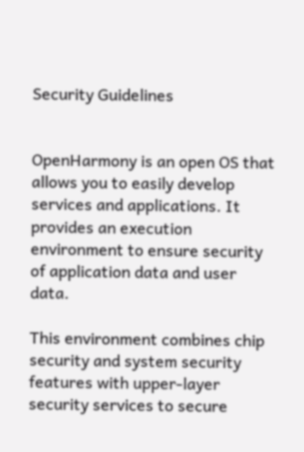Security Guidelines


OpenHarmony is an open OS that allows you to easily develop services and applications. It provides an execution environment to ensure security of application data and user data.

This environment combines chip security and system security features with upper-layer security services to secure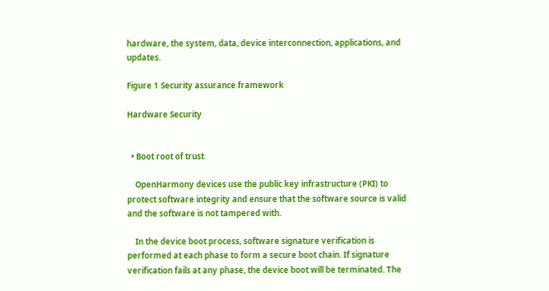hardware, the system, data, device interconnection, applications, and updates.

Figure 1 Security assurance framework

Hardware Security


  • Boot root of trust

    OpenHarmony devices use the public key infrastructure (PKI) to protect software integrity and ensure that the software source is valid and the software is not tampered with.

    In the device boot process, software signature verification is performed at each phase to form a secure boot chain. If signature verification fails at any phase, the device boot will be terminated. The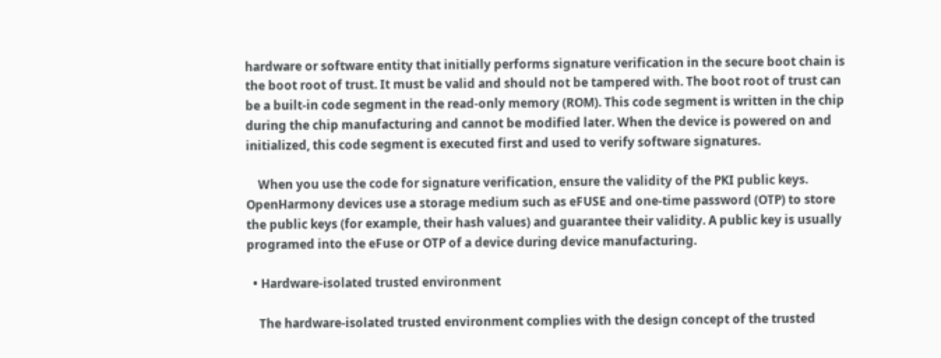hardware or software entity that initially performs signature verification in the secure boot chain is the boot root of trust. It must be valid and should not be tampered with. The boot root of trust can be a built-in code segment in the read-only memory (ROM). This code segment is written in the chip during the chip manufacturing and cannot be modified later. When the device is powered on and initialized, this code segment is executed first and used to verify software signatures.

    When you use the code for signature verification, ensure the validity of the PKI public keys. OpenHarmony devices use a storage medium such as eFUSE and one-time password (OTP) to store the public keys (for example, their hash values) and guarantee their validity. A public key is usually programed into the eFuse or OTP of a device during device manufacturing.

  • Hardware-isolated trusted environment

    The hardware-isolated trusted environment complies with the design concept of the trusted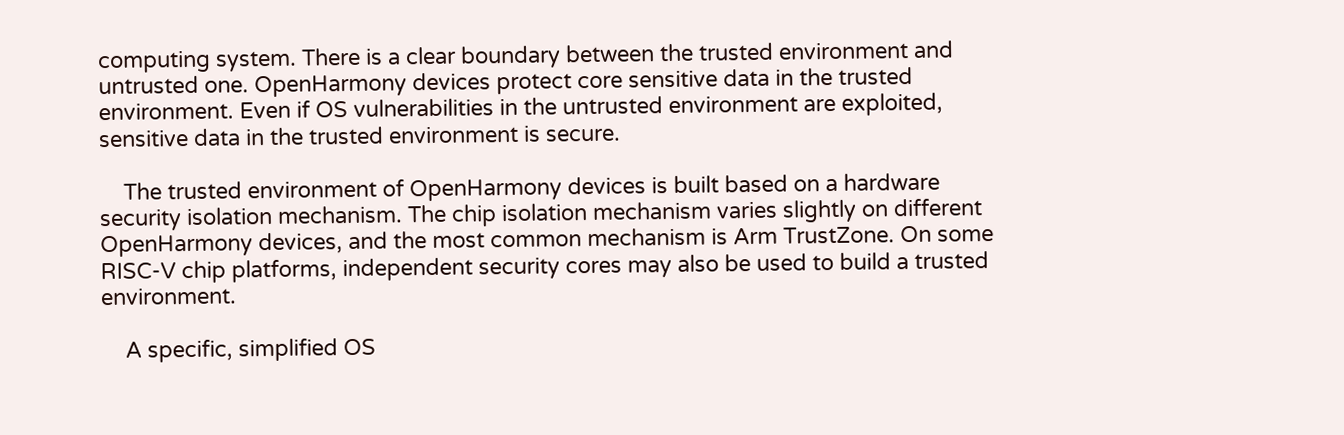computing system. There is a clear boundary between the trusted environment and untrusted one. OpenHarmony devices protect core sensitive data in the trusted environment. Even if OS vulnerabilities in the untrusted environment are exploited, sensitive data in the trusted environment is secure.

    The trusted environment of OpenHarmony devices is built based on a hardware security isolation mechanism. The chip isolation mechanism varies slightly on different OpenHarmony devices, and the most common mechanism is Arm TrustZone. On some RISC-V chip platforms, independent security cores may also be used to build a trusted environment.

    A specific, simplified OS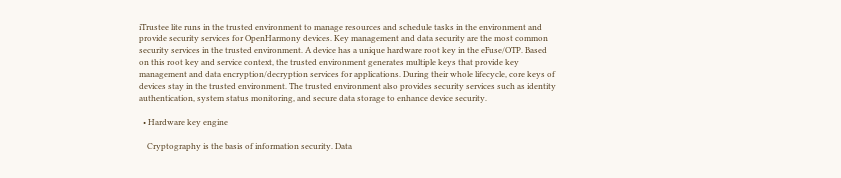iTrustee lite runs in the trusted environment to manage resources and schedule tasks in the environment and provide security services for OpenHarmony devices. Key management and data security are the most common security services in the trusted environment. A device has a unique hardware root key in the eFuse/OTP. Based on this root key and service context, the trusted environment generates multiple keys that provide key management and data encryption/decryption services for applications. During their whole lifecycle, core keys of devices stay in the trusted environment. The trusted environment also provides security services such as identity authentication, system status monitoring, and secure data storage to enhance device security.

  • Hardware key engine

    Cryptography is the basis of information security. Data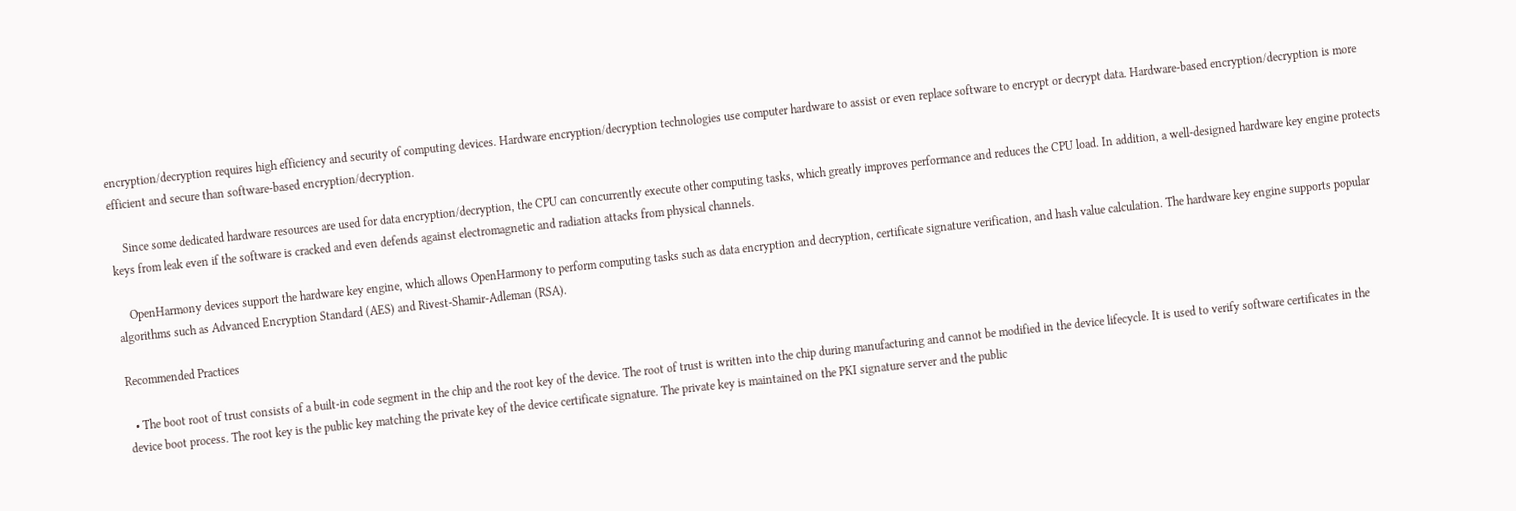encryption/decryption requires high efficiency and security of computing devices. Hardware encryption/decryption technologies use computer hardware to assist or even replace software to encrypt or decrypt data. Hardware-based encryption/decryption is more efficient and secure than software-based encryption/decryption.

    Since some dedicated hardware resources are used for data encryption/decryption, the CPU can concurrently execute other computing tasks, which greatly improves performance and reduces the CPU load. In addition, a well-designed hardware key engine protects keys from leak even if the software is cracked and even defends against electromagnetic and radiation attacks from physical channels.

    OpenHarmony devices support the hardware key engine, which allows OpenHarmony to perform computing tasks such as data encryption and decryption, certificate signature verification, and hash value calculation. The hardware key engine supports popular algorithms such as Advanced Encryption Standard (AES) and Rivest-Shamir-Adleman (RSA).

Recommended Practices

  • The boot root of trust consists of a built-in code segment in the chip and the root key of the device. The root of trust is written into the chip during manufacturing and cannot be modified in the device lifecycle. It is used to verify software certificates in the device boot process. The root key is the public key matching the private key of the device certificate signature. The private key is maintained on the PKI signature server and the public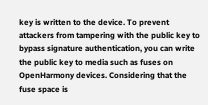key is written to the device. To prevent attackers from tampering with the public key to bypass signature authentication, you can write the public key to media such as fuses on OpenHarmony devices. Considering that the fuse space is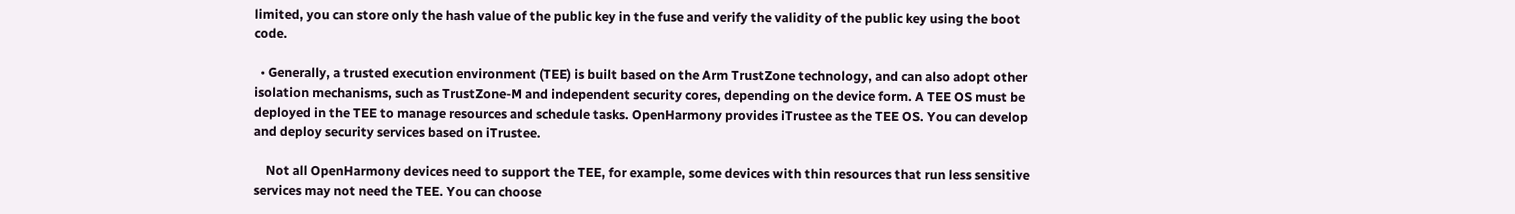limited, you can store only the hash value of the public key in the fuse and verify the validity of the public key using the boot code.

  • Generally, a trusted execution environment (TEE) is built based on the Arm TrustZone technology, and can also adopt other isolation mechanisms, such as TrustZone-M and independent security cores, depending on the device form. A TEE OS must be deployed in the TEE to manage resources and schedule tasks. OpenHarmony provides iTrustee as the TEE OS. You can develop and deploy security services based on iTrustee.

    Not all OpenHarmony devices need to support the TEE, for example, some devices with thin resources that run less sensitive services may not need the TEE. You can choose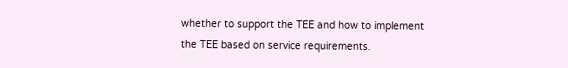whether to support the TEE and how to implement the TEE based on service requirements.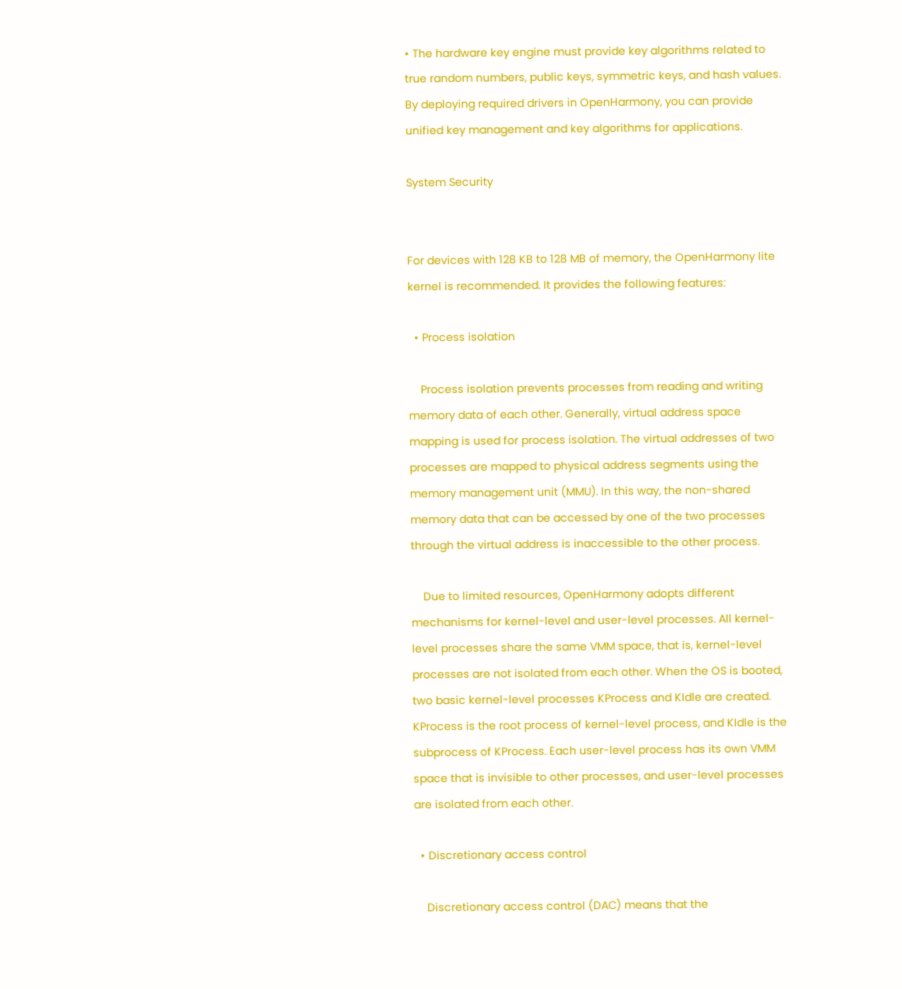• The hardware key engine must provide key algorithms related to true random numbers, public keys, symmetric keys, and hash values. By deploying required drivers in OpenHarmony, you can provide unified key management and key algorithms for applications.

System Security


For devices with 128 KB to 128 MB of memory, the OpenHarmony lite kernel is recommended. It provides the following features:

  • Process isolation

    Process isolation prevents processes from reading and writing memory data of each other. Generally, virtual address space mapping is used for process isolation. The virtual addresses of two processes are mapped to physical address segments using the memory management unit (MMU). In this way, the non-shared memory data that can be accessed by one of the two processes through the virtual address is inaccessible to the other process.

    Due to limited resources, OpenHarmony adopts different mechanisms for kernel-level and user-level processes. All kernel-level processes share the same VMM space, that is, kernel-level processes are not isolated from each other. When the OS is booted, two basic kernel-level processes KProcess and KIdle are created. KProcess is the root process of kernel-level process, and KIdle is the subprocess of KProcess. Each user-level process has its own VMM space that is invisible to other processes, and user-level processes are isolated from each other.

  • Discretionary access control

    Discretionary access control (DAC) means that the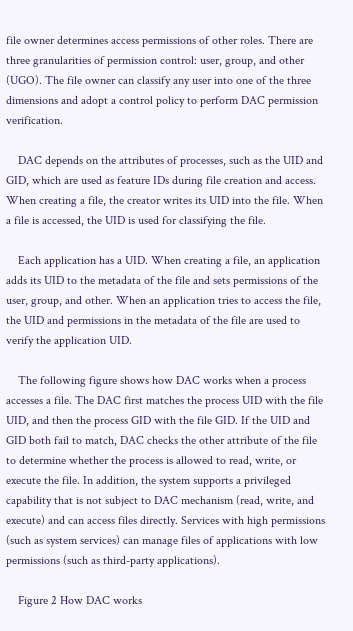file owner determines access permissions of other roles. There are three granularities of permission control: user, group, and other (UGO). The file owner can classify any user into one of the three dimensions and adopt a control policy to perform DAC permission verification.

    DAC depends on the attributes of processes, such as the UID and GID, which are used as feature IDs during file creation and access. When creating a file, the creator writes its UID into the file. When a file is accessed, the UID is used for classifying the file.

    Each application has a UID. When creating a file, an application adds its UID to the metadata of the file and sets permissions of the user, group, and other. When an application tries to access the file, the UID and permissions in the metadata of the file are used to verify the application UID.

    The following figure shows how DAC works when a process accesses a file. The DAC first matches the process UID with the file UID, and then the process GID with the file GID. If the UID and GID both fail to match, DAC checks the other attribute of the file to determine whether the process is allowed to read, write, or execute the file. In addition, the system supports a privileged capability that is not subject to DAC mechanism (read, write, and execute) and can access files directly. Services with high permissions (such as system services) can manage files of applications with low permissions (such as third-party applications).

    Figure 2 How DAC works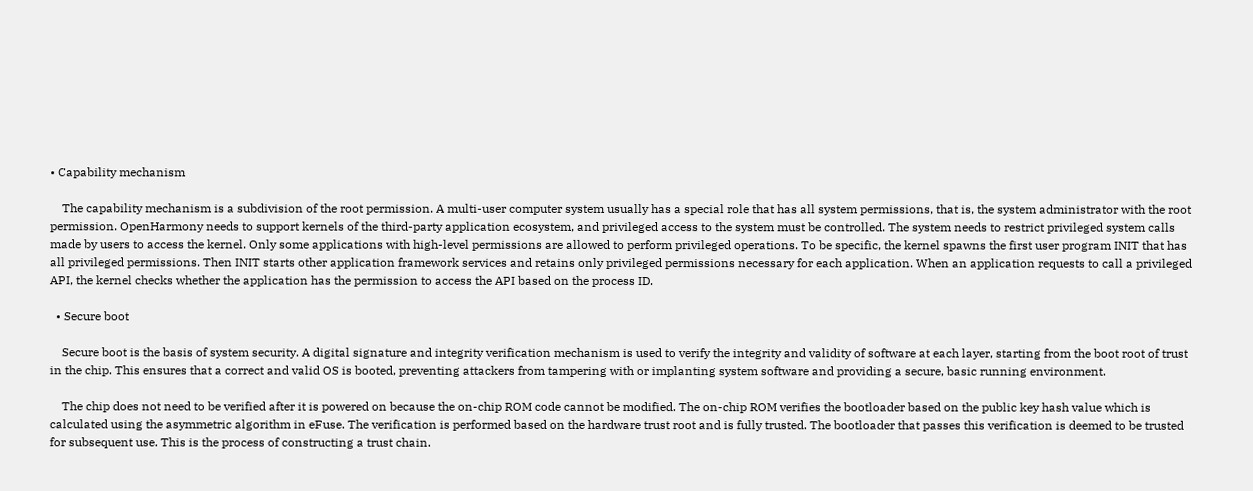• Capability mechanism

    The capability mechanism is a subdivision of the root permission. A multi-user computer system usually has a special role that has all system permissions, that is, the system administrator with the root permission. OpenHarmony needs to support kernels of the third-party application ecosystem, and privileged access to the system must be controlled. The system needs to restrict privileged system calls made by users to access the kernel. Only some applications with high-level permissions are allowed to perform privileged operations. To be specific, the kernel spawns the first user program INIT that has all privileged permissions. Then INIT starts other application framework services and retains only privileged permissions necessary for each application. When an application requests to call a privileged API, the kernel checks whether the application has the permission to access the API based on the process ID.

  • Secure boot

    Secure boot is the basis of system security. A digital signature and integrity verification mechanism is used to verify the integrity and validity of software at each layer, starting from the boot root of trust in the chip. This ensures that a correct and valid OS is booted, preventing attackers from tampering with or implanting system software and providing a secure, basic running environment.

    The chip does not need to be verified after it is powered on because the on-chip ROM code cannot be modified. The on-chip ROM verifies the bootloader based on the public key hash value which is calculated using the asymmetric algorithm in eFuse. The verification is performed based on the hardware trust root and is fully trusted. The bootloader that passes this verification is deemed to be trusted for subsequent use. This is the process of constructing a trust chain.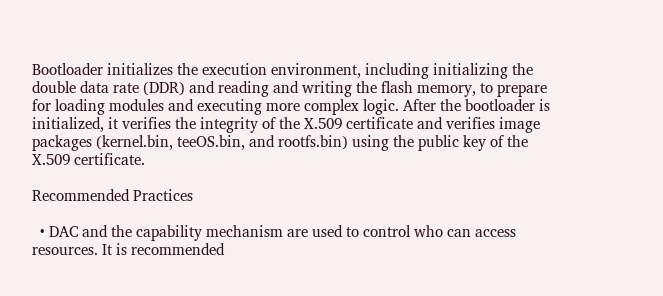Bootloader initializes the execution environment, including initializing the double data rate (DDR) and reading and writing the flash memory, to prepare for loading modules and executing more complex logic. After the bootloader is initialized, it verifies the integrity of the X.509 certificate and verifies image packages (kernel.bin, teeOS.bin, and rootfs.bin) using the public key of the X.509 certificate.

Recommended Practices

  • DAC and the capability mechanism are used to control who can access resources. It is recommended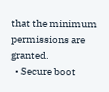that the minimum permissions are granted.
  • Secure boot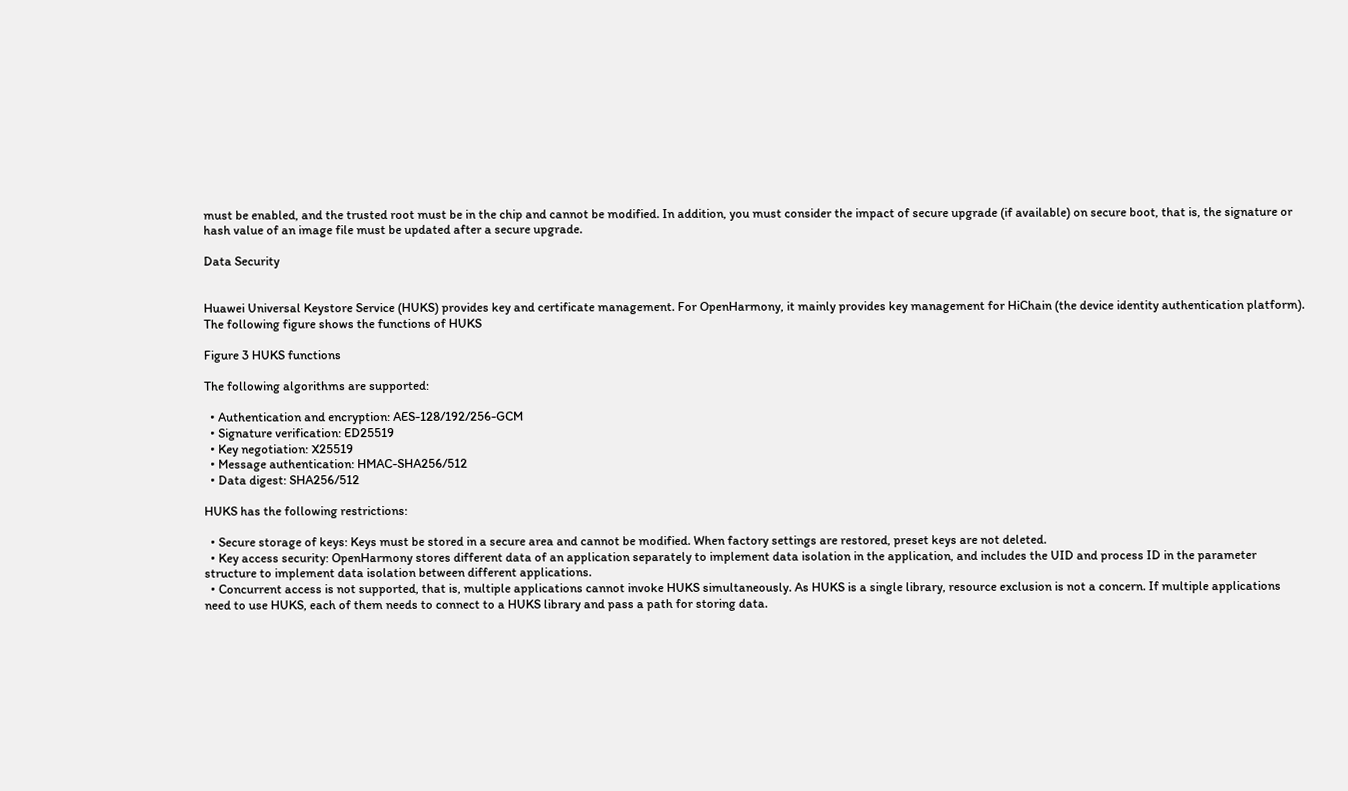must be enabled, and the trusted root must be in the chip and cannot be modified. In addition, you must consider the impact of secure upgrade (if available) on secure boot, that is, the signature or hash value of an image file must be updated after a secure upgrade.

Data Security


Huawei Universal Keystore Service (HUKS) provides key and certificate management. For OpenHarmony, it mainly provides key management for HiChain (the device identity authentication platform). The following figure shows the functions of HUKS

Figure 3 HUKS functions

The following algorithms are supported:

  • Authentication and encryption: AES-128/192/256-GCM
  • Signature verification: ED25519
  • Key negotiation: X25519
  • Message authentication: HMAC-SHA256/512
  • Data digest: SHA256/512

HUKS has the following restrictions:

  • Secure storage of keys: Keys must be stored in a secure area and cannot be modified. When factory settings are restored, preset keys are not deleted.
  • Key access security: OpenHarmony stores different data of an application separately to implement data isolation in the application, and includes the UID and process ID in the parameter structure to implement data isolation between different applications.
  • Concurrent access is not supported, that is, multiple applications cannot invoke HUKS simultaneously. As HUKS is a single library, resource exclusion is not a concern. If multiple applications need to use HUKS, each of them needs to connect to a HUKS library and pass a path for storing data.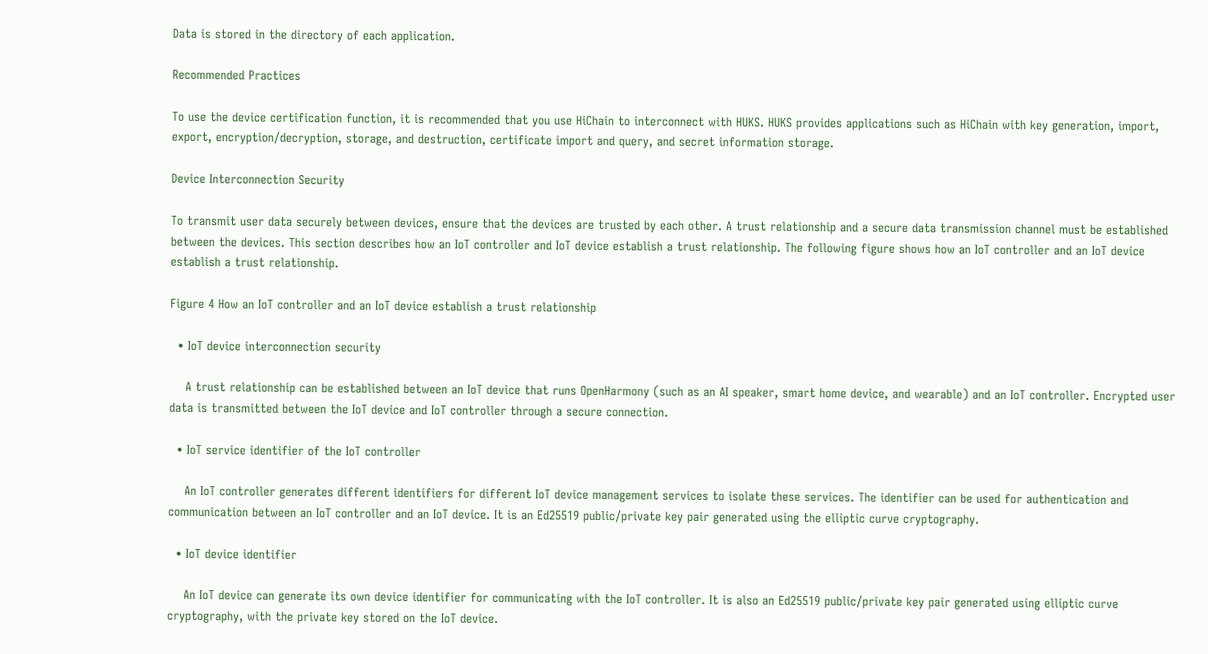Data is stored in the directory of each application.

Recommended Practices

To use the device certification function, it is recommended that you use HiChain to interconnect with HUKS. HUKS provides applications such as HiChain with key generation, import, export, encryption/decryption, storage, and destruction, certificate import and query, and secret information storage.

Device Interconnection Security

To transmit user data securely between devices, ensure that the devices are trusted by each other. A trust relationship and a secure data transmission channel must be established between the devices. This section describes how an IoT controller and IoT device establish a trust relationship. The following figure shows how an IoT controller and an IoT device establish a trust relationship.

Figure 4 How an IoT controller and an IoT device establish a trust relationship

  • IoT device interconnection security

    A trust relationship can be established between an IoT device that runs OpenHarmony (such as an AI speaker, smart home device, and wearable) and an IoT controller. Encrypted user data is transmitted between the IoT device and IoT controller through a secure connection.

  • IoT service identifier of the IoT controller

    An IoT controller generates different identifiers for different IoT device management services to isolate these services. The identifier can be used for authentication and communication between an IoT controller and an IoT device. It is an Ed25519 public/private key pair generated using the elliptic curve cryptography.

  • IoT device identifier

    An IoT device can generate its own device identifier for communicating with the IoT controller. It is also an Ed25519 public/private key pair generated using elliptic curve cryptography, with the private key stored on the IoT device.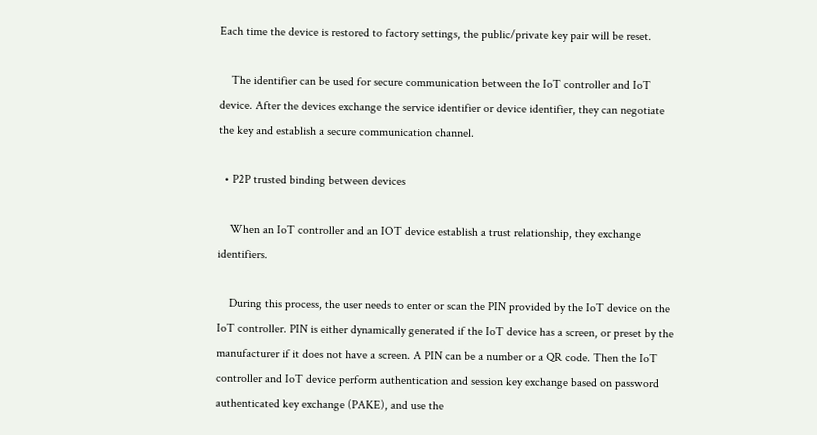Each time the device is restored to factory settings, the public/private key pair will be reset.

    The identifier can be used for secure communication between the IoT controller and IoT device. After the devices exchange the service identifier or device identifier, they can negotiate the key and establish a secure communication channel.

  • P2P trusted binding between devices

    When an IoT controller and an IOT device establish a trust relationship, they exchange identifiers.

    During this process, the user needs to enter or scan the PIN provided by the IoT device on the IoT controller. PIN is either dynamically generated if the IoT device has a screen, or preset by the manufacturer if it does not have a screen. A PIN can be a number or a QR code. Then the IoT controller and IoT device perform authentication and session key exchange based on password authenticated key exchange (PAKE), and use the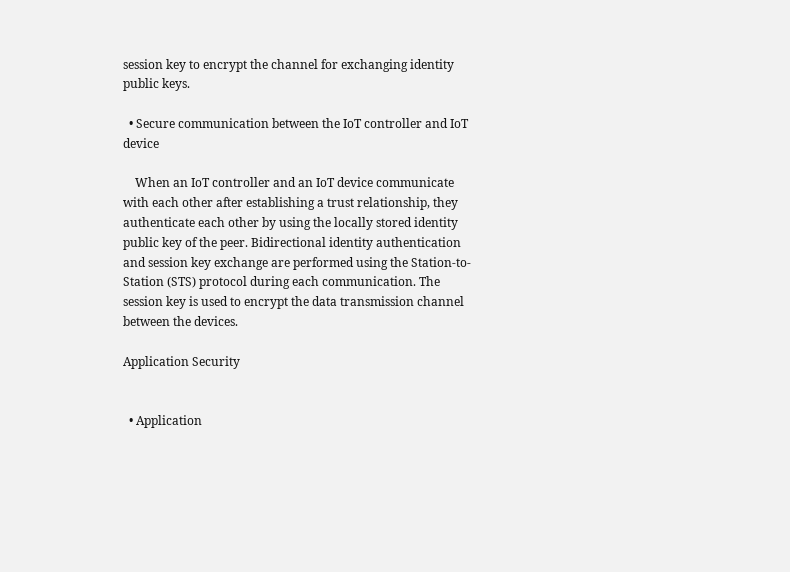session key to encrypt the channel for exchanging identity public keys.

  • Secure communication between the IoT controller and IoT device

    When an IoT controller and an IoT device communicate with each other after establishing a trust relationship, they authenticate each other by using the locally stored identity public key of the peer. Bidirectional identity authentication and session key exchange are performed using the Station-to-Station (STS) protocol during each communication. The session key is used to encrypt the data transmission channel between the devices.

Application Security


  • Application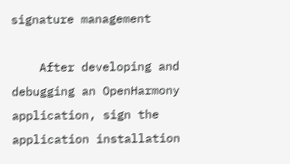signature management

    After developing and debugging an OpenHarmony application, sign the application installation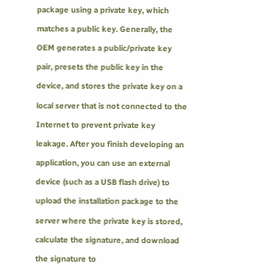package using a private key, which matches a public key. Generally, the OEM generates a public/private key pair, presets the public key in the device, and stores the private key on a local server that is not connected to the Internet to prevent private key leakage. After you finish developing an application, you can use an external device (such as a USB flash drive) to upload the installation package to the server where the private key is stored, calculate the signature, and download the signature to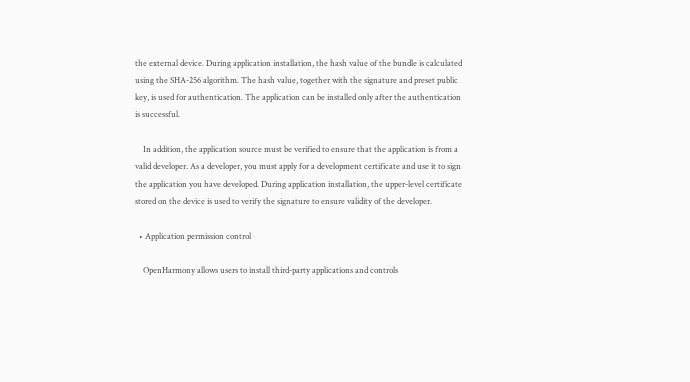the external device. During application installation, the hash value of the bundle is calculated using the SHA-256 algorithm. The hash value, together with the signature and preset public key, is used for authentication. The application can be installed only after the authentication is successful.

    In addition, the application source must be verified to ensure that the application is from a valid developer. As a developer, you must apply for a development certificate and use it to sign the application you have developed. During application installation, the upper-level certificate stored on the device is used to verify the signature to ensure validity of the developer.

  • Application permission control

    OpenHarmony allows users to install third-party applications and controls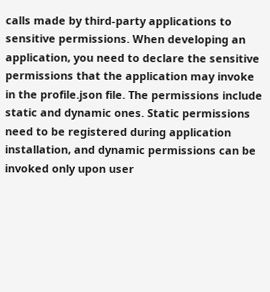calls made by third-party applications to sensitive permissions. When developing an application, you need to declare the sensitive permissions that the application may invoke in the profile.json file. The permissions include static and dynamic ones. Static permissions need to be registered during application installation, and dynamic permissions can be invoked only upon user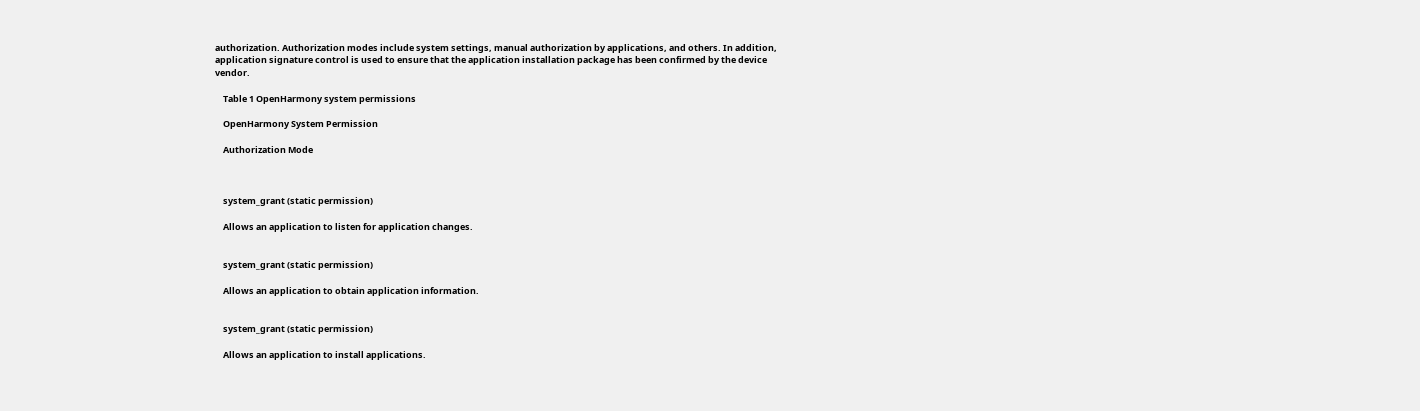authorization. Authorization modes include system settings, manual authorization by applications, and others. In addition, application signature control is used to ensure that the application installation package has been confirmed by the device vendor.

    Table 1 OpenHarmony system permissions

    OpenHarmony System Permission

    Authorization Mode



    system_grant (static permission)

    Allows an application to listen for application changes.


    system_grant (static permission)

    Allows an application to obtain application information.


    system_grant (static permission)

    Allows an application to install applications.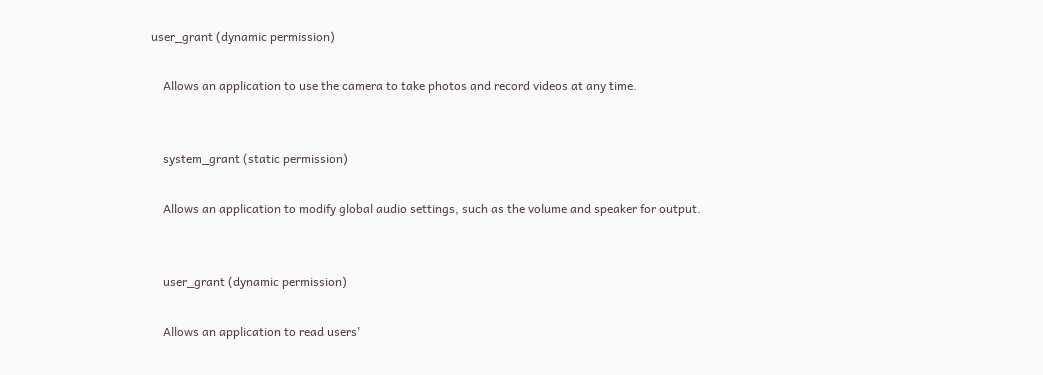user_grant (dynamic permission)

    Allows an application to use the camera to take photos and record videos at any time.


    system_grant (static permission)

    Allows an application to modify global audio settings, such as the volume and speaker for output.


    user_grant (dynamic permission)

    Allows an application to read users'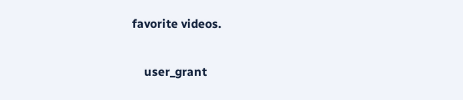favorite videos.


    user_grant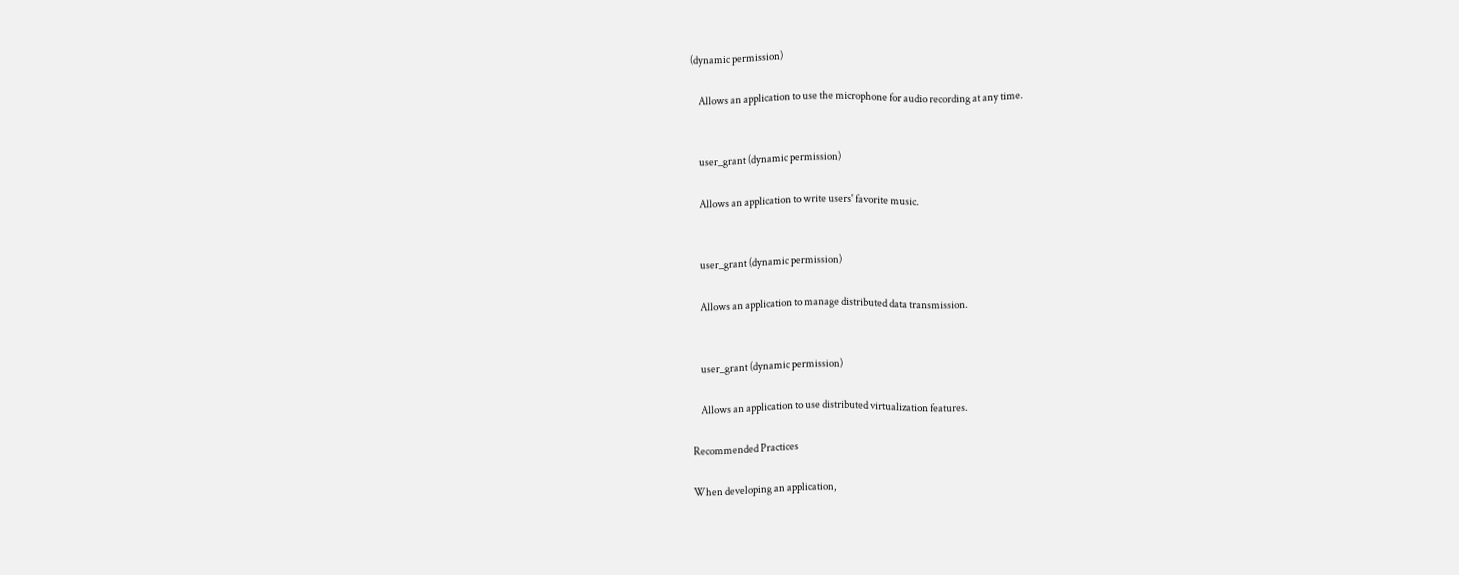(dynamic permission)

    Allows an application to use the microphone for audio recording at any time.


    user_grant (dynamic permission)

    Allows an application to write users' favorite music.


    user_grant (dynamic permission)

    Allows an application to manage distributed data transmission.


    user_grant (dynamic permission)

    Allows an application to use distributed virtualization features.

Recommended Practices

When developing an application,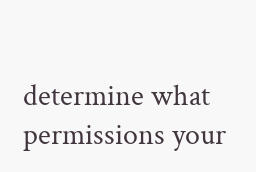determine what permissions your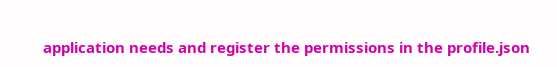application needs and register the permissions in the profile.json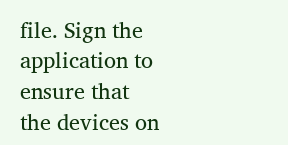file. Sign the application to ensure that the devices on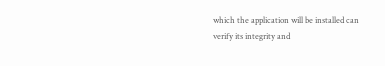which the application will be installed can verify its integrity and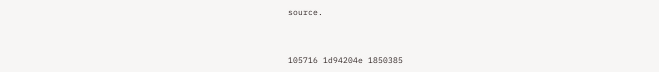source.



105716 1d94204e 1850385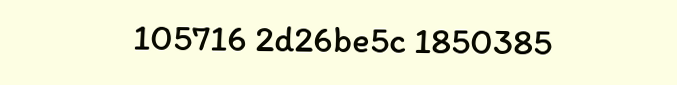105716 2d26be5c 1850385